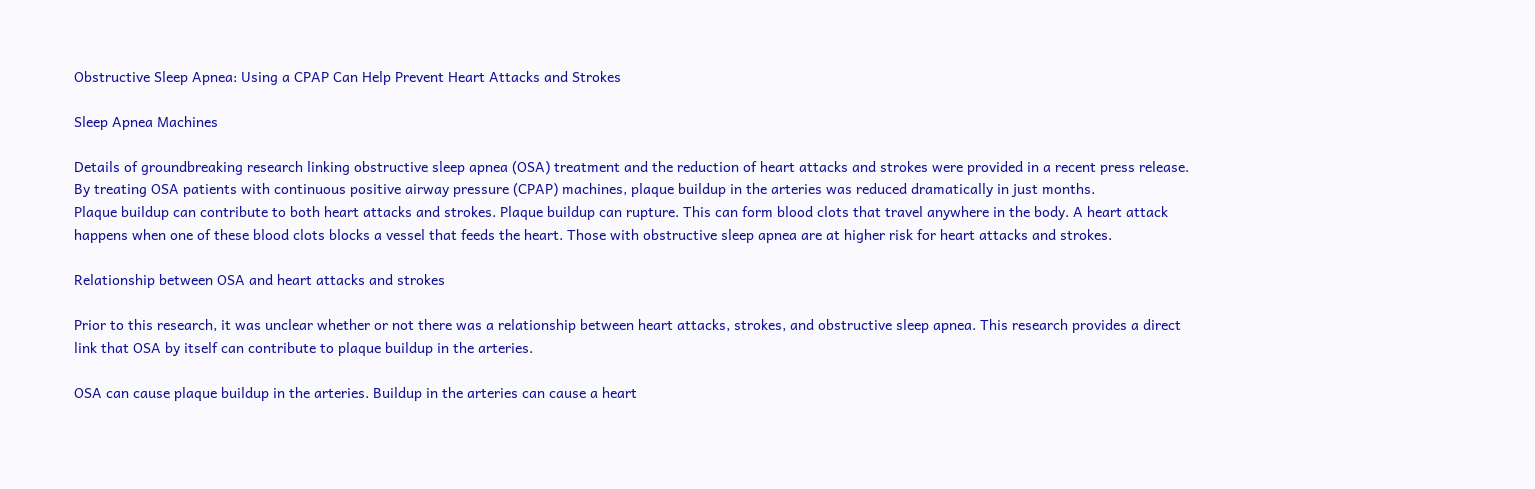Obstructive Sleep Apnea: Using a CPAP Can Help Prevent Heart Attacks and Strokes

Sleep Apnea Machines

Details of groundbreaking research linking obstructive sleep apnea (OSA) treatment and the reduction of heart attacks and strokes were provided in a recent press release. By treating OSA patients with continuous positive airway pressure (CPAP) machines, plaque buildup in the arteries was reduced dramatically in just months.
Plaque buildup can contribute to both heart attacks and strokes. Plaque buildup can rupture. This can form blood clots that travel anywhere in the body. A heart attack happens when one of these blood clots blocks a vessel that feeds the heart. Those with obstructive sleep apnea are at higher risk for heart attacks and strokes.

Relationship between OSA and heart attacks and strokes

Prior to this research, it was unclear whether or not there was a relationship between heart attacks, strokes, and obstructive sleep apnea. This research provides a direct link that OSA by itself can contribute to plaque buildup in the arteries.

OSA can cause plaque buildup in the arteries. Buildup in the arteries can cause a heart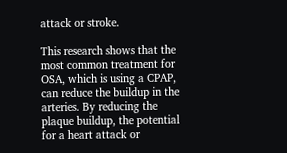attack or stroke.

This research shows that the most common treatment for OSA, which is using a CPAP, can reduce the buildup in the arteries. By reducing the plaque buildup, the potential for a heart attack or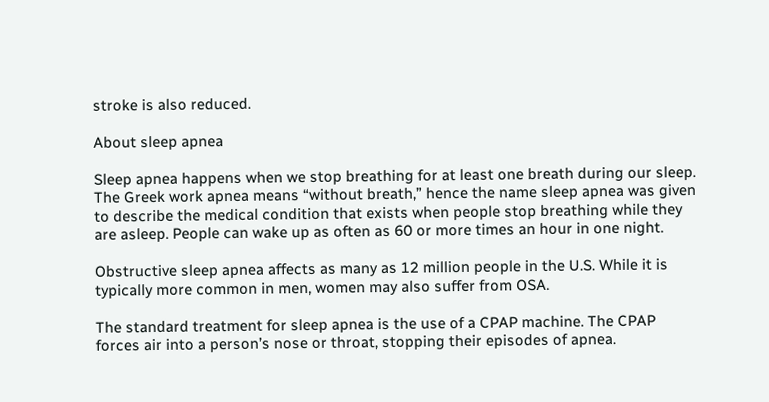stroke is also reduced.

About sleep apnea

Sleep apnea happens when we stop breathing for at least one breath during our sleep. The Greek work apnea means “without breath,” hence the name sleep apnea was given to describe the medical condition that exists when people stop breathing while they are asleep. People can wake up as often as 60 or more times an hour in one night.

Obstructive sleep apnea affects as many as 12 million people in the U.S. While it is typically more common in men, women may also suffer from OSA.

The standard treatment for sleep apnea is the use of a CPAP machine. The CPAP forces air into a person’s nose or throat, stopping their episodes of apnea.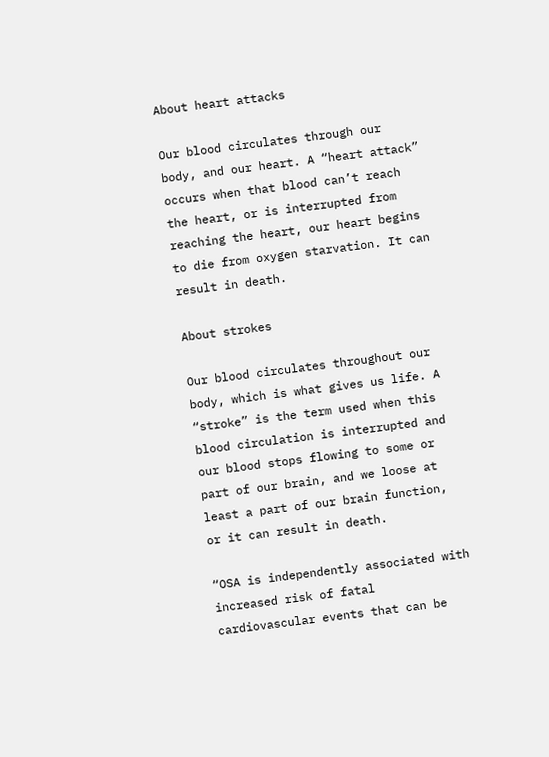About heart attacks

Our blood circulates through our body, and our heart. A “heart attack” occurs when that blood can’t reach the heart, or is interrupted from reaching the heart, our heart begins to die from oxygen starvation. It can result in death.

About strokes

Our blood circulates throughout our body, which is what gives us life. A “stroke” is the term used when this blood circulation is interrupted and our blood stops flowing to some or part of our brain, and we loose at least a part of our brain function, or it can result in death.

“OSA is independently associated with increased risk of fatal cardiovascular events that can be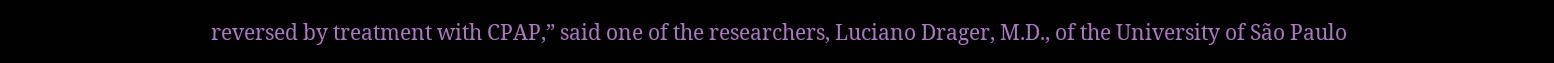reversed by treatment with CPAP,” said one of the researchers, Luciano Drager, M.D., of the University of São Paulo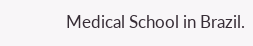Medical School in Brazil.